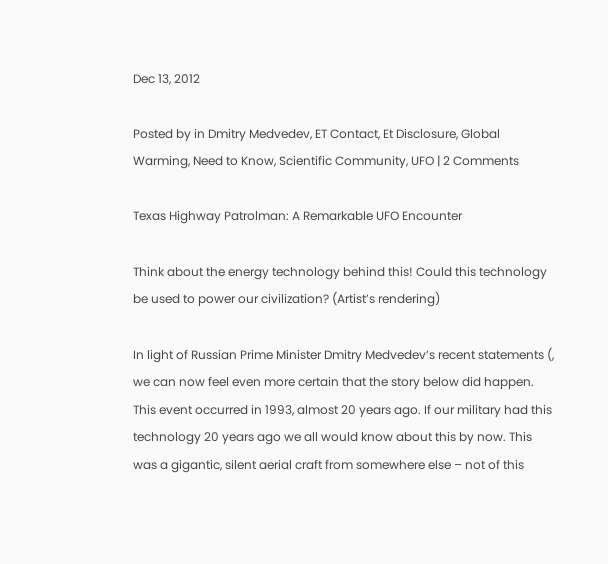Dec 13, 2012

Posted by in Dmitry Medvedev, ET Contact, Et Disclosure, Global Warming, Need to Know, Scientific Community, UFO | 2 Comments

Texas Highway Patrolman: A Remarkable UFO Encounter

Think about the energy technology behind this! Could this technology be used to power our civilization? (Artist’s rendering)

In light of Russian Prime Minister Dmitry Medvedev’s recent statements (, we can now feel even more certain that the story below did happen. This event occurred in 1993, almost 20 years ago. If our military had this technology 20 years ago we all would know about this by now. This was a gigantic, silent aerial craft from somewhere else – not of this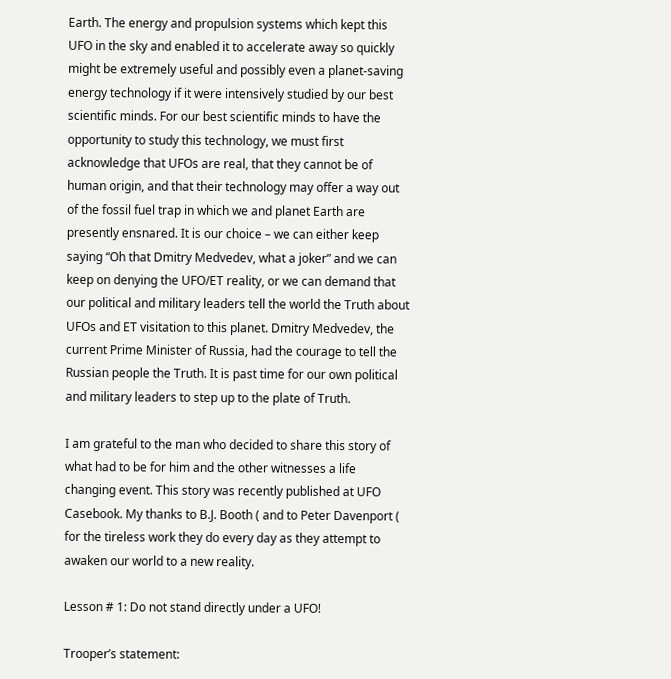Earth. The energy and propulsion systems which kept this UFO in the sky and enabled it to accelerate away so quickly might be extremely useful and possibly even a planet-saving energy technology if it were intensively studied by our best scientific minds. For our best scientific minds to have the opportunity to study this technology, we must first acknowledge that UFOs are real, that they cannot be of human origin, and that their technology may offer a way out of the fossil fuel trap in which we and planet Earth are presently ensnared. It is our choice – we can either keep saying “Oh that Dmitry Medvedev, what a joker” and we can keep on denying the UFO/ET reality, or we can demand that our political and military leaders tell the world the Truth about UFOs and ET visitation to this planet. Dmitry Medvedev, the current Prime Minister of Russia, had the courage to tell the Russian people the Truth. It is past time for our own political and military leaders to step up to the plate of Truth.

I am grateful to the man who decided to share this story of what had to be for him and the other witnesses a life changing event. This story was recently published at UFO Casebook. My thanks to B.J. Booth ( and to Peter Davenport ( for the tireless work they do every day as they attempt to awaken our world to a new reality.

Lesson # 1: Do not stand directly under a UFO!

Trooper’s statement: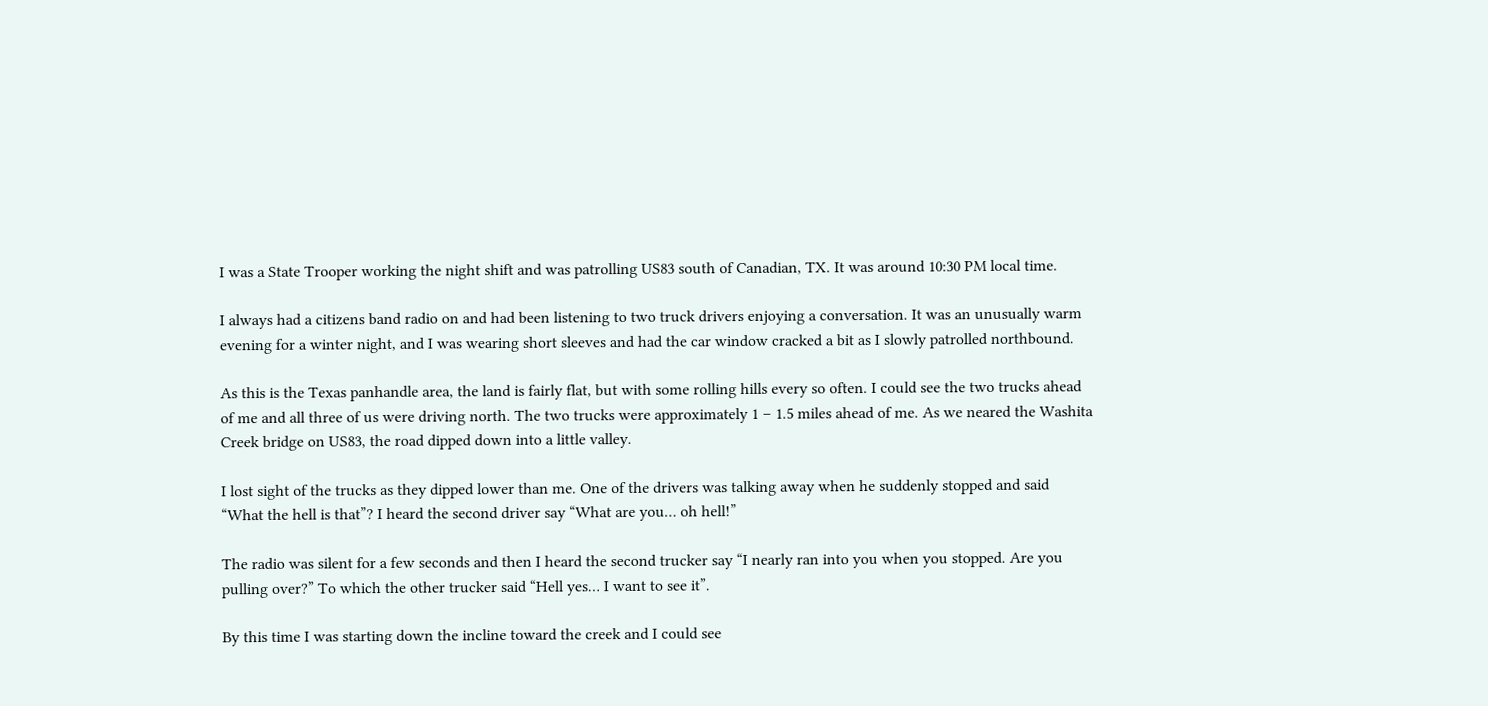I was a State Trooper working the night shift and was patrolling US83 south of Canadian, TX. It was around 10:30 PM local time.

I always had a citizens band radio on and had been listening to two truck drivers enjoying a conversation. It was an unusually warm evening for a winter night, and I was wearing short sleeves and had the car window cracked a bit as I slowly patrolled northbound.

As this is the Texas panhandle area, the land is fairly flat, but with some rolling hills every so often. I could see the two trucks ahead of me and all three of us were driving north. The two trucks were approximately 1 – 1.5 miles ahead of me. As we neared the Washita Creek bridge on US83, the road dipped down into a little valley.

I lost sight of the trucks as they dipped lower than me. One of the drivers was talking away when he suddenly stopped and said “What the hell is that”? I heard the second driver say “What are you… oh hell!”

The radio was silent for a few seconds and then I heard the second trucker say “I nearly ran into you when you stopped. Are you pulling over?” To which the other trucker said “Hell yes… I want to see it”.

By this time I was starting down the incline toward the creek and I could see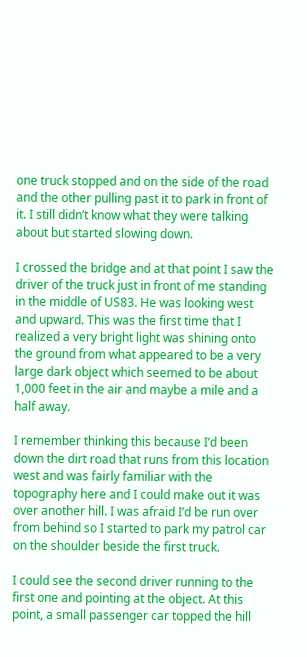one truck stopped and on the side of the road and the other pulling past it to park in front of it. I still didn’t know what they were talking about but started slowing down.

I crossed the bridge and at that point I saw the driver of the truck just in front of me standing in the middle of US83. He was looking west and upward. This was the first time that I realized a very bright light was shining onto the ground from what appeared to be a very large dark object which seemed to be about 1,000 feet in the air and maybe a mile and a half away.

I remember thinking this because I’d been down the dirt road that runs from this location west and was fairly familiar with the topography here and I could make out it was over another hill. I was afraid I’d be run over from behind so I started to park my patrol car on the shoulder beside the first truck.

I could see the second driver running to the first one and pointing at the object. At this point, a small passenger car topped the hill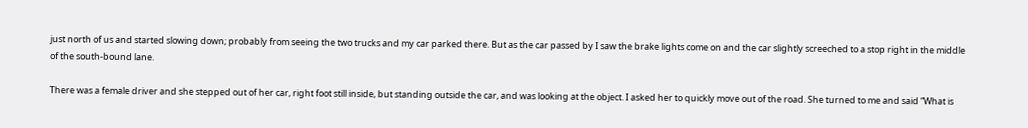just north of us and started slowing down; probably from seeing the two trucks and my car parked there. But as the car passed by I saw the brake lights come on and the car slightly screeched to a stop right in the middle of the south-bound lane.

There was a female driver and she stepped out of her car, right foot still inside, but standing outside the car, and was looking at the object. I asked her to quickly move out of the road. She turned to me and said “What is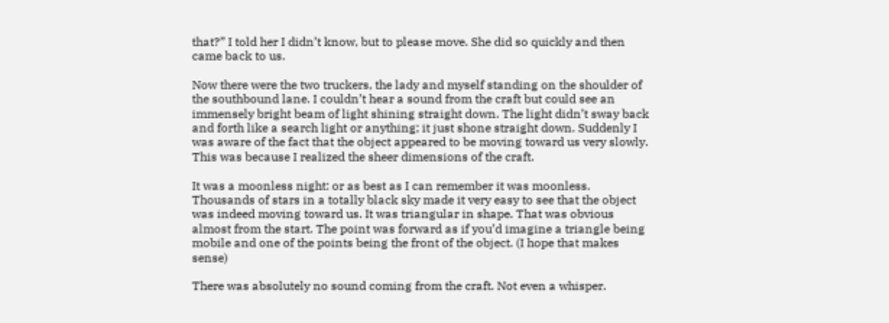that?” I told her I didn’t know, but to please move. She did so quickly and then came back to us.

Now there were the two truckers, the lady and myself standing on the shoulder of the southbound lane. I couldn’t hear a sound from the craft but could see an immensely bright beam of light shining straight down. The light didn’t sway back and forth like a search light or anything; it just shone straight down. Suddenly I was aware of the fact that the object appeared to be moving toward us very slowly. This was because I realized the sheer dimensions of the craft.

It was a moonless night: or as best as I can remember it was moonless. Thousands of stars in a totally black sky made it very easy to see that the object was indeed moving toward us. It was triangular in shape. That was obvious almost from the start. The point was forward as if you’d imagine a triangle being mobile and one of the points being the front of the object. (I hope that makes sense)

There was absolutely no sound coming from the craft. Not even a whisper.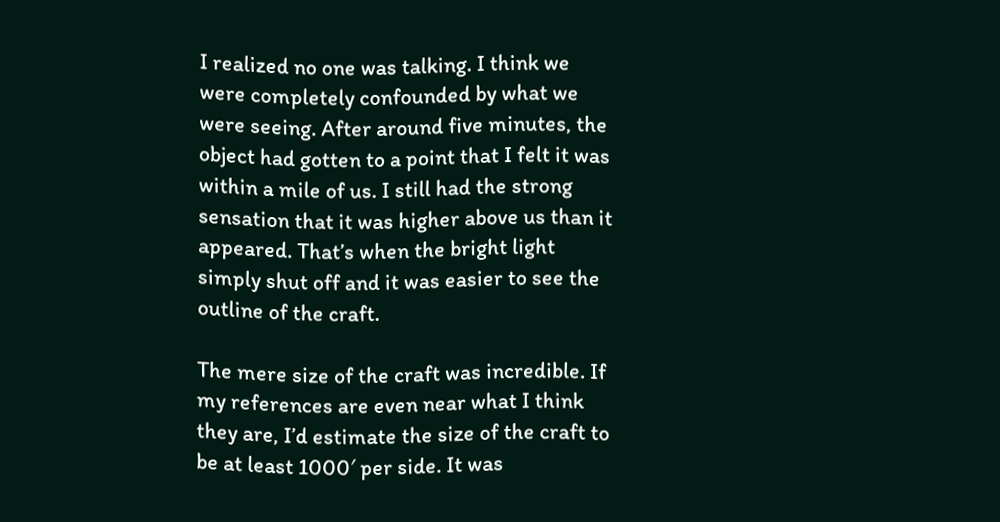I realized no one was talking. I think we were completely confounded by what we were seeing. After around five minutes, the object had gotten to a point that I felt it was within a mile of us. I still had the strong sensation that it was higher above us than it appeared. That’s when the bright light simply shut off and it was easier to see the outline of the craft.

The mere size of the craft was incredible. If my references are even near what I think they are, I’d estimate the size of the craft to be at least 1000′ per side. It was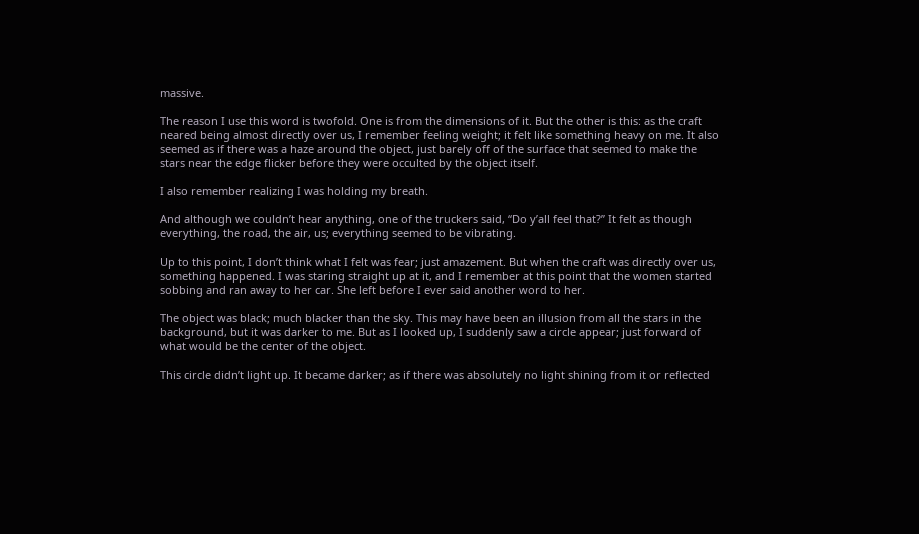massive.

The reason I use this word is twofold. One is from the dimensions of it. But the other is this: as the craft neared being almost directly over us, I remember feeling weight; it felt like something heavy on me. It also seemed as if there was a haze around the object, just barely off of the surface that seemed to make the stars near the edge flicker before they were occulted by the object itself.

I also remember realizing I was holding my breath.

And although we couldn’t hear anything, one of the truckers said, “Do y’all feel that?” It felt as though everything, the road, the air, us; everything seemed to be vibrating.

Up to this point, I don’t think what I felt was fear; just amazement. But when the craft was directly over us, something happened. I was staring straight up at it, and I remember at this point that the women started sobbing and ran away to her car. She left before I ever said another word to her.

The object was black; much blacker than the sky. This may have been an illusion from all the stars in the background, but it was darker to me. But as I looked up, I suddenly saw a circle appear; just forward of what would be the center of the object.

This circle didn’t light up. It became darker; as if there was absolutely no light shining from it or reflected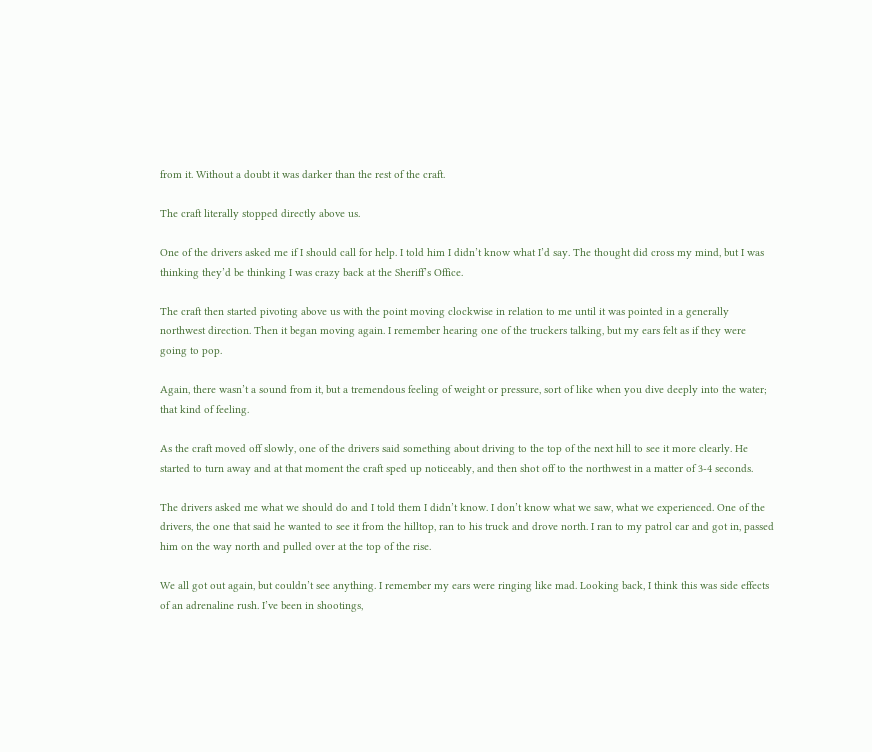from it. Without a doubt it was darker than the rest of the craft.

The craft literally stopped directly above us.

One of the drivers asked me if I should call for help. I told him I didn’t know what I’d say. The thought did cross my mind, but I was thinking they’d be thinking I was crazy back at the Sheriff’s Office.

The craft then started pivoting above us with the point moving clockwise in relation to me until it was pointed in a generally northwest direction. Then it began moving again. I remember hearing one of the truckers talking, but my ears felt as if they were going to pop.

Again, there wasn’t a sound from it, but a tremendous feeling of weight or pressure, sort of like when you dive deeply into the water; that kind of feeling.

As the craft moved off slowly, one of the drivers said something about driving to the top of the next hill to see it more clearly. He started to turn away and at that moment the craft sped up noticeably, and then shot off to the northwest in a matter of 3-4 seconds.

The drivers asked me what we should do and I told them I didn’t know. I don’t know what we saw, what we experienced. One of the drivers, the one that said he wanted to see it from the hilltop, ran to his truck and drove north. I ran to my patrol car and got in, passed him on the way north and pulled over at the top of the rise.

We all got out again, but couldn’t see anything. I remember my ears were ringing like mad. Looking back, I think this was side effects of an adrenaline rush. I’ve been in shootings,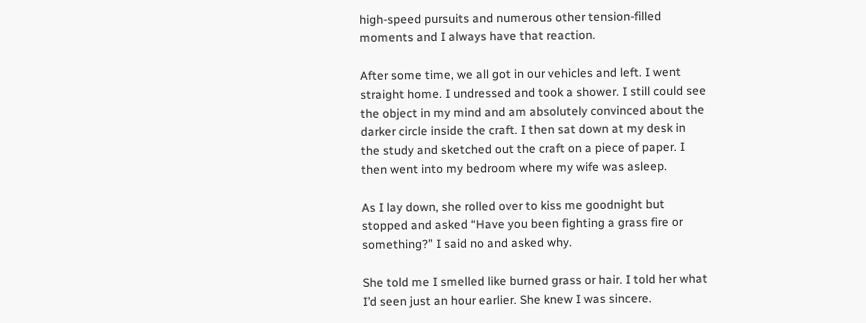high-speed pursuits and numerous other tension-filled moments and I always have that reaction.

After some time, we all got in our vehicles and left. I went straight home. I undressed and took a shower. I still could see the object in my mind and am absolutely convinced about the darker circle inside the craft. I then sat down at my desk in the study and sketched out the craft on a piece of paper. I then went into my bedroom where my wife was asleep.

As I lay down, she rolled over to kiss me goodnight but stopped and asked “Have you been fighting a grass fire or something?” I said no and asked why.

She told me I smelled like burned grass or hair. I told her what I’d seen just an hour earlier. She knew I was sincere.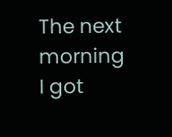The next morning I got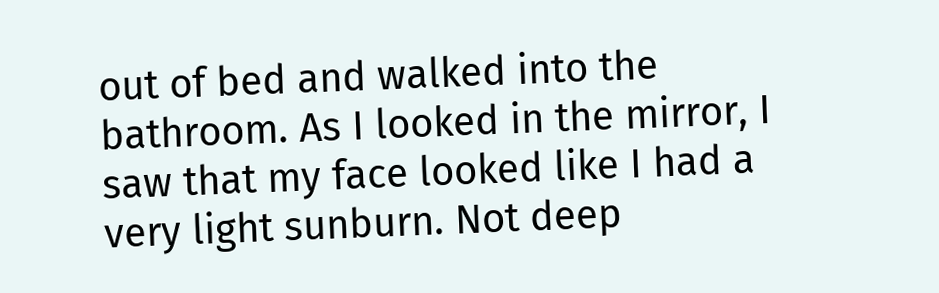out of bed and walked into the bathroom. As I looked in the mirror, I saw that my face looked like I had a very light sunburn. Not deep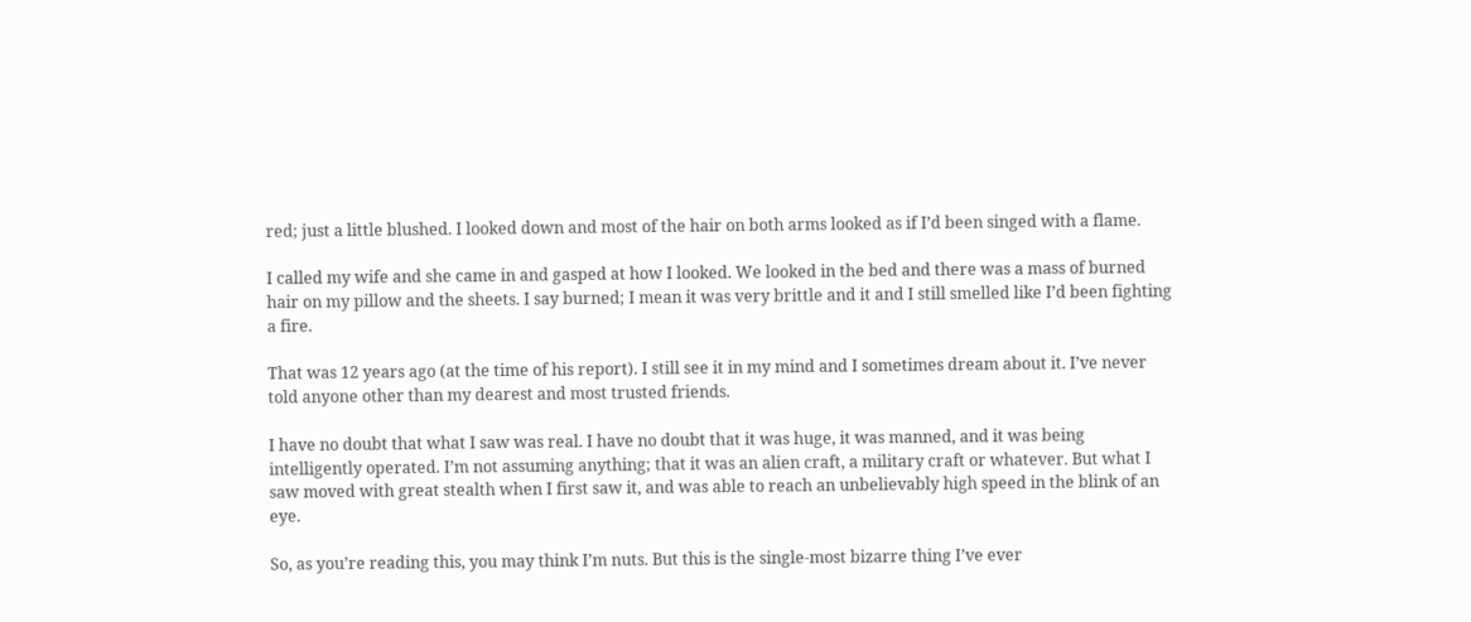red; just a little blushed. I looked down and most of the hair on both arms looked as if I’d been singed with a flame.

I called my wife and she came in and gasped at how I looked. We looked in the bed and there was a mass of burned hair on my pillow and the sheets. I say burned; I mean it was very brittle and it and I still smelled like I’d been fighting a fire.

That was 12 years ago (at the time of his report). I still see it in my mind and I sometimes dream about it. I’ve never told anyone other than my dearest and most trusted friends.

I have no doubt that what I saw was real. I have no doubt that it was huge, it was manned, and it was being intelligently operated. I’m not assuming anything; that it was an alien craft, a military craft or whatever. But what I saw moved with great stealth when I first saw it, and was able to reach an unbelievably high speed in the blink of an eye.

So, as you’re reading this, you may think I’m nuts. But this is the single-most bizarre thing I’ve ever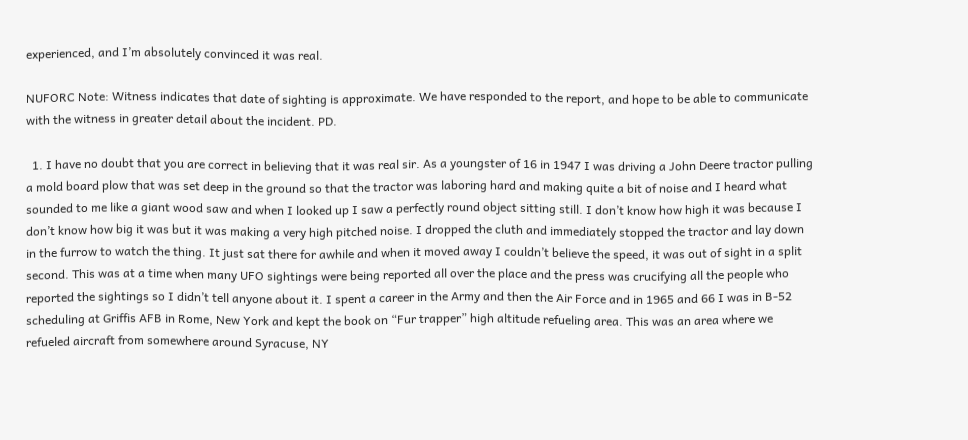experienced, and I’m absolutely convinced it was real.

NUFORC Note: Witness indicates that date of sighting is approximate. We have responded to the report, and hope to be able to communicate with the witness in greater detail about the incident. PD.

  1. I have no doubt that you are correct in believing that it was real sir. As a youngster of 16 in 1947 I was driving a John Deere tractor pulling a mold board plow that was set deep in the ground so that the tractor was laboring hard and making quite a bit of noise and I heard what sounded to me like a giant wood saw and when I looked up I saw a perfectly round object sitting still. I don’t know how high it was because I don’t know how big it was but it was making a very high pitched noise. I dropped the cluth and immediately stopped the tractor and lay down in the furrow to watch the thing. It just sat there for awhile and when it moved away I couldn’t believe the speed, it was out of sight in a split second. This was at a time when many UFO sightings were being reported all over the place and the press was crucifying all the people who reported the sightings so I didn’t tell anyone about it. I spent a career in the Army and then the Air Force and in 1965 and 66 I was in B-52 scheduling at Griffis AFB in Rome, New York and kept the book on “Fur trapper” high altitude refueling area. This was an area where we refueled aircraft from somewhere around Syracuse, NY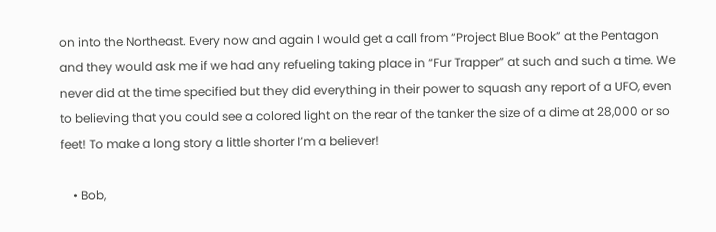on into the Northeast. Every now and again I would get a call from “Project Blue Book” at the Pentagon and they would ask me if we had any refueling taking place in “Fur Trapper” at such and such a time. We never did at the time specified but they did everything in their power to squash any report of a UFO, even to believing that you could see a colored light on the rear of the tanker the size of a dime at 28,000 or so feet! To make a long story a little shorter I’m a believer!

    • Bob,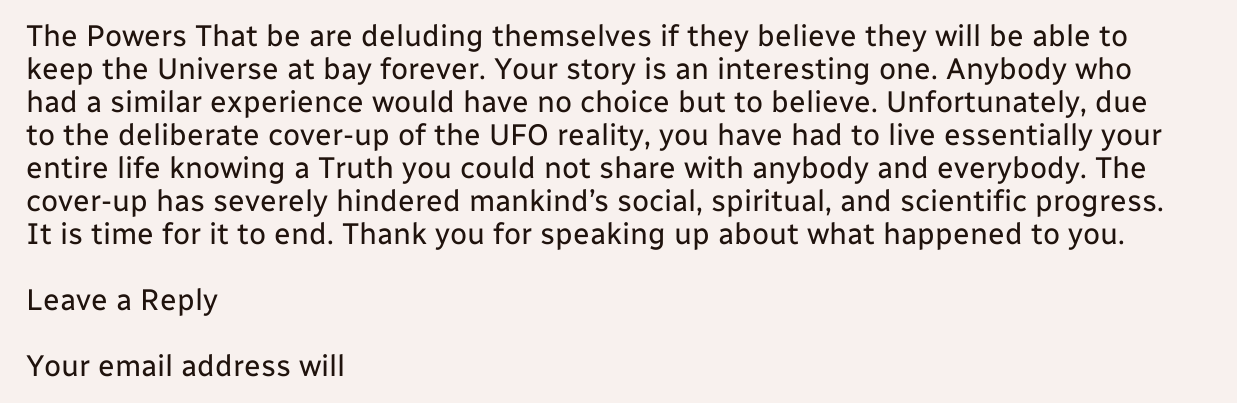The Powers That be are deluding themselves if they believe they will be able to keep the Universe at bay forever. Your story is an interesting one. Anybody who had a similar experience would have no choice but to believe. Unfortunately, due to the deliberate cover-up of the UFO reality, you have had to live essentially your entire life knowing a Truth you could not share with anybody and everybody. The cover-up has severely hindered mankind’s social, spiritual, and scientific progress. It is time for it to end. Thank you for speaking up about what happened to you.

Leave a Reply

Your email address will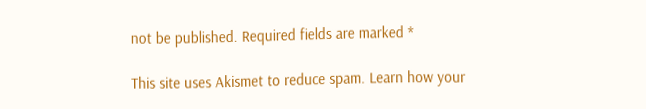not be published. Required fields are marked *

This site uses Akismet to reduce spam. Learn how your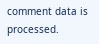comment data is processed.